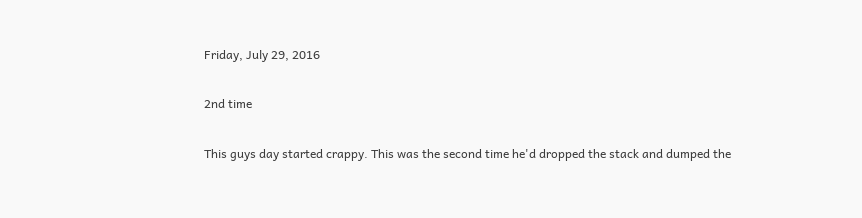Friday, July 29, 2016

2nd time

This guys day started crappy. This was the second time he'd dropped the stack and dumped the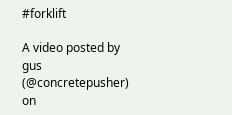#forklift

A video posted by gus (@concretepusher) on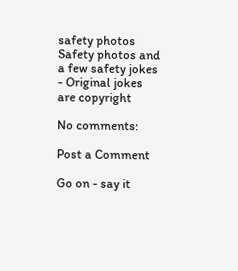safety photos Safety photos and a few safety jokes - Original jokes are copyright

No comments:

Post a Comment

Go on - say it